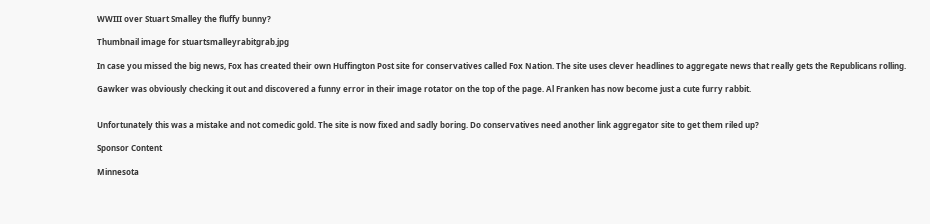WWIII over Stuart Smalley the fluffy bunny?

Thumbnail image for stuartsmalleyrabitgrab.jpg

In case you missed the big news, Fox has created their own Huffington Post site for conservatives called Fox Nation. The site uses clever headlines to aggregate news that really gets the Republicans rolling.

Gawker was obviously checking it out and discovered a funny error in their image rotator on the top of the page. Al Franken has now become just a cute furry rabbit.


Unfortunately this was a mistake and not comedic gold. The site is now fixed and sadly boring. Do conservatives need another link aggregator site to get them riled up?

Sponsor Content

Minnesota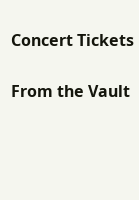Concert Tickets

From the Vault